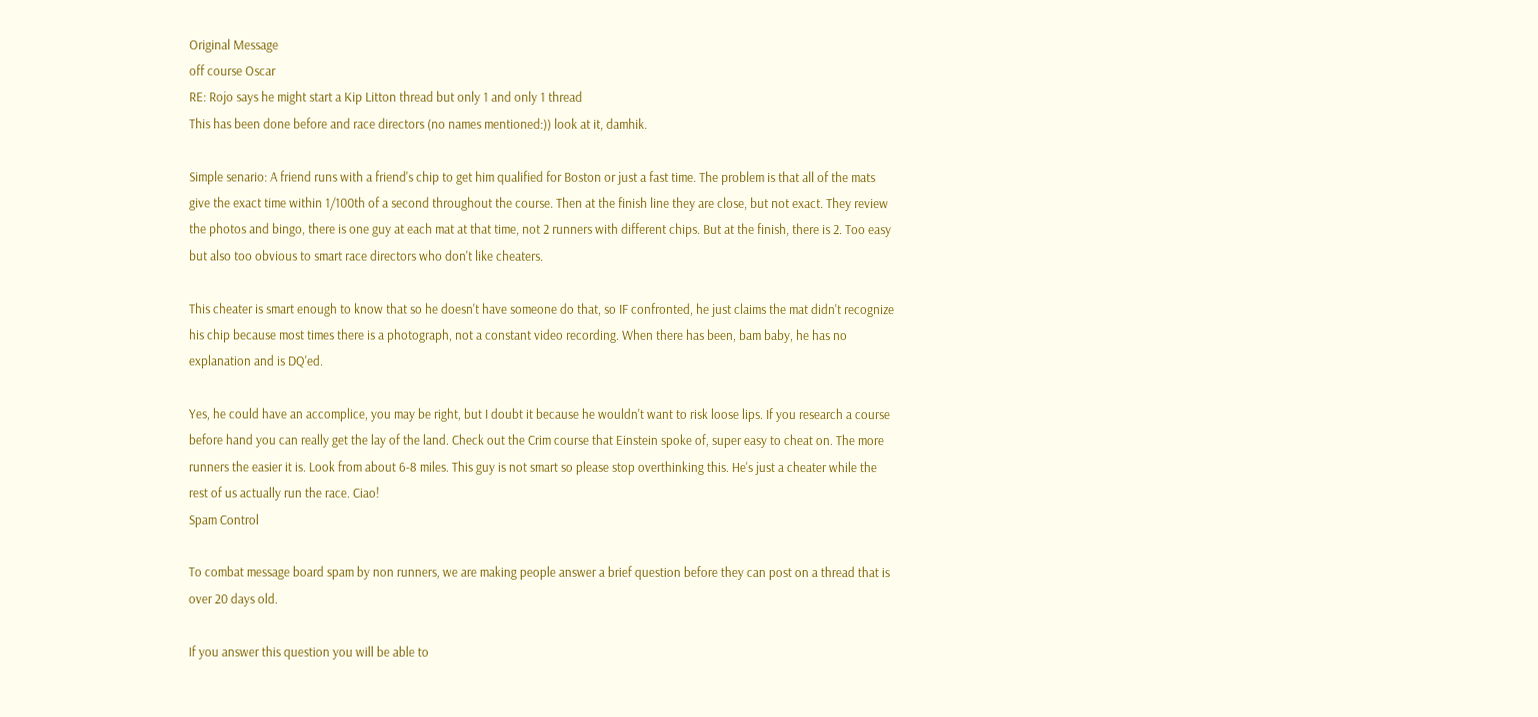Original Message
off course Oscar
RE: Rojo says he might start a Kip Litton thread but only 1 and only 1 thread
This has been done before and race directors (no names mentioned:)) look at it, damhik.

Simple senario: A friend runs with a friend's chip to get him qualified for Boston or just a fast time. The problem is that all of the mats give the exact time within 1/100th of a second throughout the course. Then at the finish line they are close, but not exact. They review the photos and bingo, there is one guy at each mat at that time, not 2 runners with different chips. But at the finish, there is 2. Too easy but also too obvious to smart race directors who don't like cheaters.

This cheater is smart enough to know that so he doesn't have someone do that, so IF confronted, he just claims the mat didn't recognize his chip because most times there is a photograph, not a constant video recording. When there has been, bam baby, he has no explanation and is DQ'ed.

Yes, he could have an accomplice, you may be right, but I doubt it because he wouldn't want to risk loose lips. If you research a course before hand you can really get the lay of the land. Check out the Crim course that Einstein spoke of, super easy to cheat on. The more runners the easier it is. Look from about 6-8 miles. This guy is not smart so please stop overthinking this. He's just a cheater while the rest of us actually run the race. Ciao!
Spam Control

To combat message board spam by non runners, we are making people answer a brief question before they can post on a thread that is over 20 days old.

If you answer this question you will be able to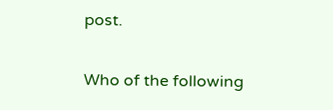post.

Who of the following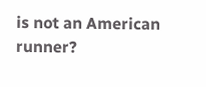is not an American runner?